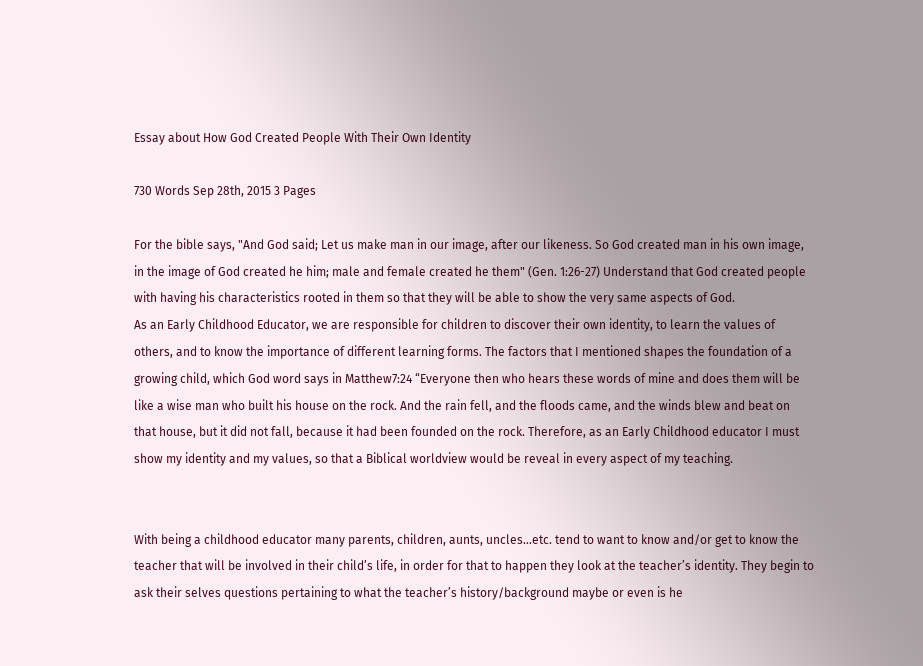Essay about How God Created People With Their Own Identity

730 Words Sep 28th, 2015 3 Pages

For the bible says, "And God said; Let us make man in our image, after our likeness. So God created man in his own image, in the image of God created he him; male and female created he them" (Gen. 1:26-27) Understand that God created people with having his characteristics rooted in them so that they will be able to show the very same aspects of God.
As an Early Childhood Educator, we are responsible for children to discover their own identity, to learn the values of others, and to know the importance of different learning forms. The factors that I mentioned shapes the foundation of a growing child, which God word says in Matthew7:24 “Everyone then who hears these words of mine and does them will be like a wise man who built his house on the rock. And the rain fell, and the floods came, and the winds blew and beat on that house, but it did not fall, because it had been founded on the rock. Therefore, as an Early Childhood educator I must show my identity and my values, so that a Biblical worldview would be reveal in every aspect of my teaching.


With being a childhood educator many parents, children, aunts, uncles…etc. tend to want to know and/or get to know the teacher that will be involved in their child’s life, in order for that to happen they look at the teacher’s identity. They begin to ask their selves questions pertaining to what the teacher’s history/background maybe or even is he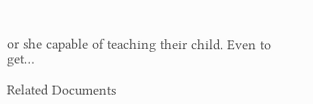or she capable of teaching their child. Even to get…

Related Documents